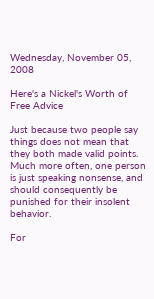Wednesday, November 05, 2008

Here's a Nickel's Worth of Free Advice

Just because two people say things does not mean that they both made valid points. Much more often, one person is just speaking nonsense, and should consequently be punished for their insolent behavior.

For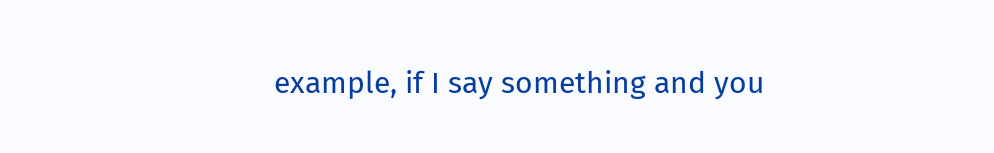example, if I say something and you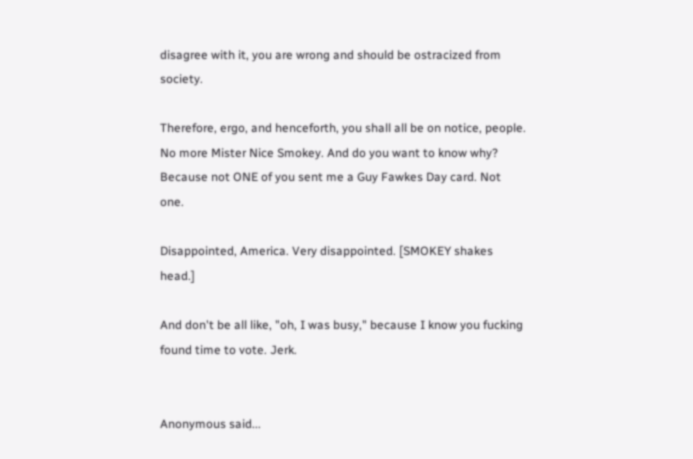disagree with it, you are wrong and should be ostracized from society.

Therefore, ergo, and henceforth, you shall all be on notice, people. No more Mister Nice Smokey. And do you want to know why? Because not ONE of you sent me a Guy Fawkes Day card. Not one.

Disappointed, America. Very disappointed. [SMOKEY shakes head.]

And don't be all like, "oh, I was busy," because I know you fucking found time to vote. Jerk.


Anonymous said...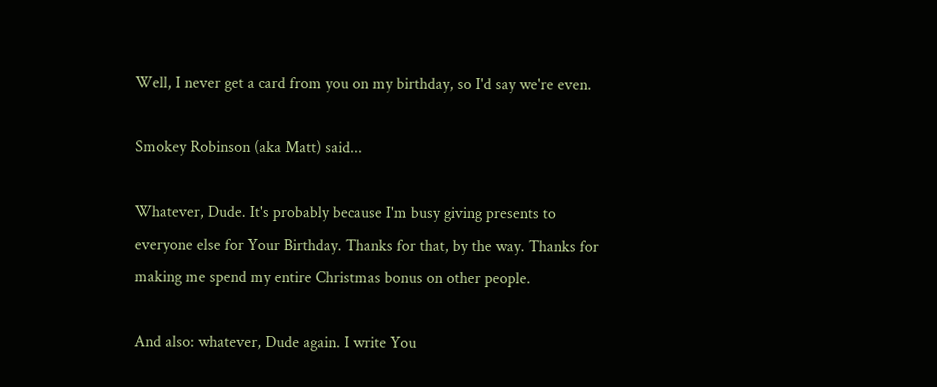Well, I never get a card from you on my birthday, so I'd say we're even.

Smokey Robinson (aka Matt) said...

Whatever, Dude. It's probably because I'm busy giving presents to everyone else for Your Birthday. Thanks for that, by the way. Thanks for making me spend my entire Christmas bonus on other people.

And also: whatever, Dude again. I write You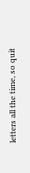letters all the time, so quit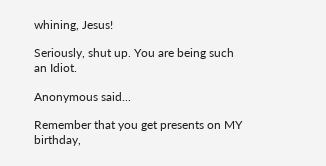whining, Jesus!

Seriously, shut up. You are being such an Idiot.

Anonymous said...

Remember that you get presents on MY birthday,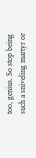too, genius. So stop being such a sniveling martyr or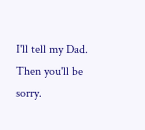I'll tell my Dad. Then you'll be sorry.